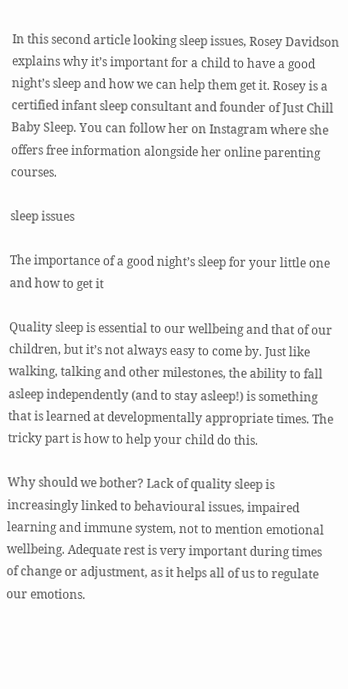In this second article looking sleep issues, Rosey Davidson explains why it’s important for a child to have a good night’s sleep and how we can help them get it. Rosey is a certified infant sleep consultant and founder of Just Chill Baby Sleep. You can follow her on Instagram where she offers free information alongside her online parenting courses.

sleep issues

The importance of a good night’s sleep for your little one and how to get it

Quality sleep is essential to our wellbeing and that of our children, but it’s not always easy to come by. Just like walking, talking and other milestones, the ability to fall asleep independently (and to stay asleep!) is something that is learned at developmentally appropriate times. The tricky part is how to help your child do this.

Why should we bother? Lack of quality sleep is increasingly linked to behavioural issues, impaired learning and immune system, not to mention emotional wellbeing. Adequate rest is very important during times of change or adjustment, as it helps all of us to regulate our emotions.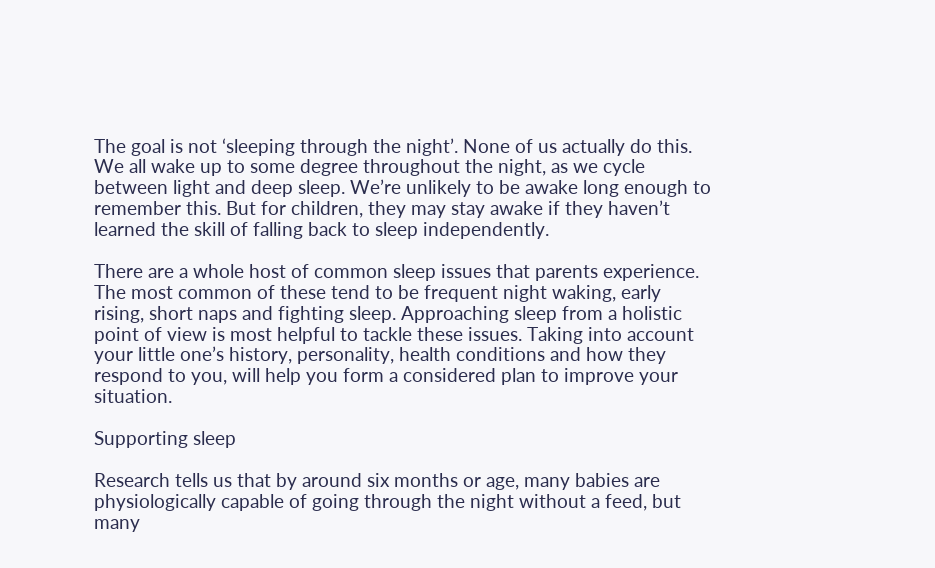The goal is not ‘sleeping through the night’. None of us actually do this. We all wake up to some degree throughout the night, as we cycle between light and deep sleep. We’re unlikely to be awake long enough to remember this. But for children, they may stay awake if they haven’t learned the skill of falling back to sleep independently.

There are a whole host of common sleep issues that parents experience. The most common of these tend to be frequent night waking, early rising, short naps and fighting sleep. Approaching sleep from a holistic point of view is most helpful to tackle these issues. Taking into account your little one’s history, personality, health conditions and how they respond to you, will help you form a considered plan to improve your situation.

Supporting sleep

Research tells us that by around six months or age, many babies are physiologically capable of going through the night without a feed, but many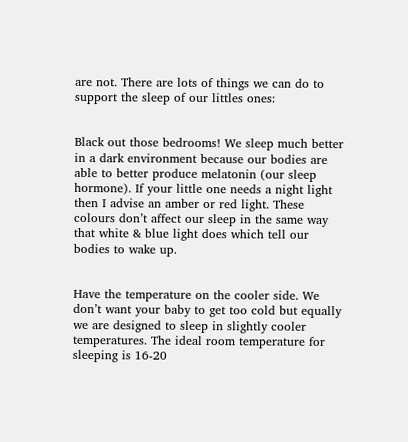are not. There are lots of things we can do to support the sleep of our littles ones:


Black out those bedrooms! We sleep much better in a dark environment because our bodies are able to better produce melatonin (our sleep hormone). If your little one needs a night light then I advise an amber or red light. These colours don’t affect our sleep in the same way that white & blue light does which tell our bodies to wake up.


Have the temperature on the cooler side. We don’t want your baby to get too cold but equally we are designed to sleep in slightly cooler temperatures. The ideal room temperature for sleeping is 16-20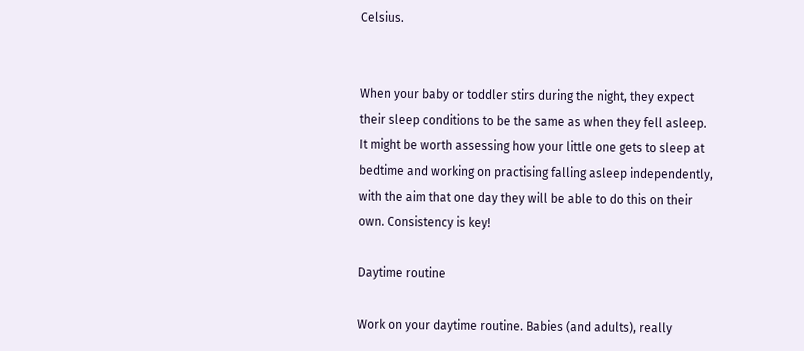Celsius.


When your baby or toddler stirs during the night, they expect their sleep conditions to be the same as when they fell asleep. It might be worth assessing how your little one gets to sleep at bedtime and working on practising falling asleep independently, with the aim that one day they will be able to do this on their own. Consistency is key!

Daytime routine

Work on your daytime routine. Babies (and adults), really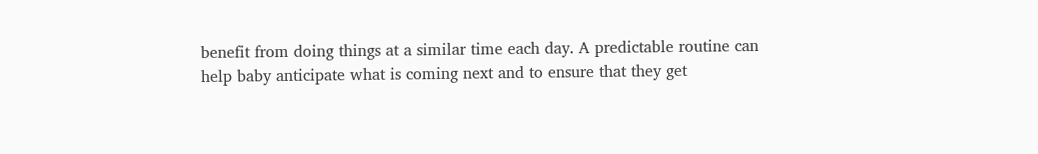benefit from doing things at a similar time each day. A predictable routine can help baby anticipate what is coming next and to ensure that they get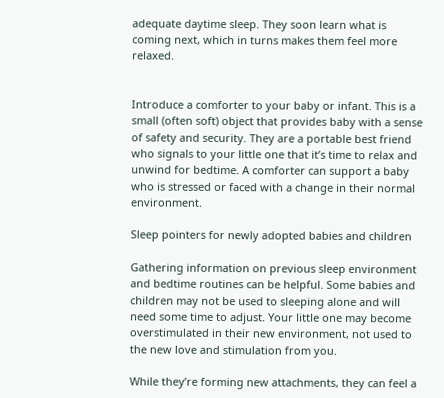adequate daytime sleep. They soon learn what is coming next, which in turns makes them feel more relaxed.


Introduce a comforter to your baby or infant. This is a small (often soft) object that provides baby with a sense of safety and security. They are a portable best friend who signals to your little one that it’s time to relax and unwind for bedtime. A comforter can support a baby who is stressed or faced with a change in their normal environment.

Sleep pointers for newly adopted babies and children

Gathering information on previous sleep environment and bedtime routines can be helpful. Some babies and children may not be used to sleeping alone and will need some time to adjust. Your little one may become overstimulated in their new environment, not used to the new love and stimulation from you.

While they’re forming new attachments, they can feel a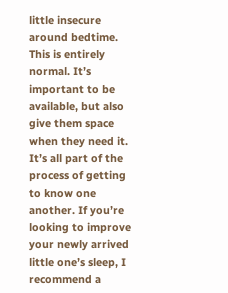little insecure around bedtime. This is entirely normal. It’s important to be available, but also give them space when they need it. It’s all part of the process of getting to know one another. If you’re looking to improve your newly arrived little one’s sleep, I recommend a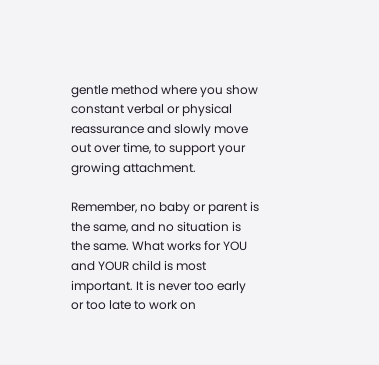gentle method where you show constant verbal or physical reassurance and slowly move out over time, to support your growing attachment.

Remember, no baby or parent is the same, and no situation is the same. What works for YOU and YOUR child is most important. It is never too early or too late to work on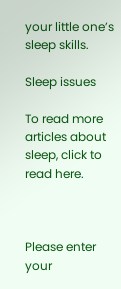your little one’s sleep skills.

Sleep issues

To read more articles about sleep, click to read here.



Please enter your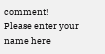comment!
Please enter your name here